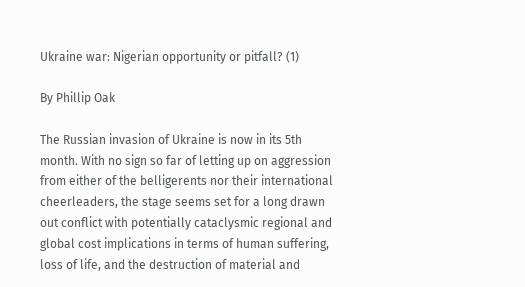Ukraine war: Nigerian opportunity or pitfall? (1)

By Phillip Oak

The Russian invasion of Ukraine is now in its 5th month. With no sign so far of letting up on aggression from either of the belligerents nor their international cheerleaders, the stage seems set for a long drawn out conflict with potentially cataclysmic regional and global cost implications in terms of human suffering, loss of life, and the destruction of material and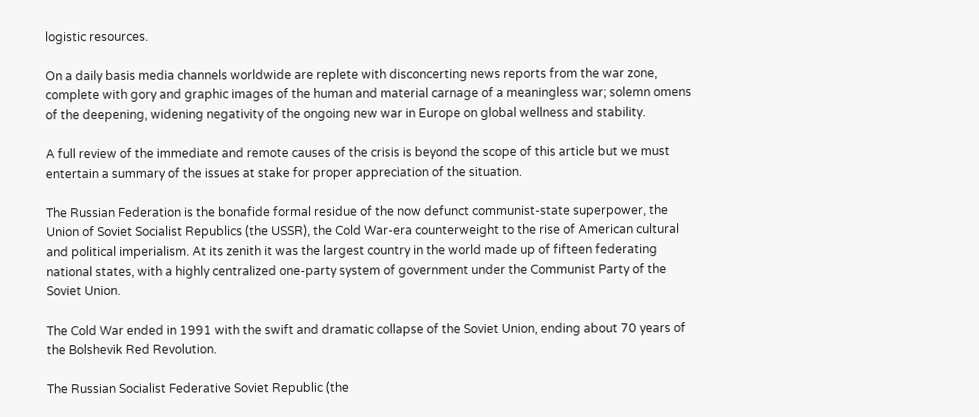logistic resources.

On a daily basis media channels worldwide are replete with disconcerting news reports from the war zone, complete with gory and graphic images of the human and material carnage of a meaningless war; solemn omens of the deepening, widening negativity of the ongoing new war in Europe on global wellness and stability.

A full review of the immediate and remote causes of the crisis is beyond the scope of this article but we must entertain a summary of the issues at stake for proper appreciation of the situation.

The Russian Federation is the bonafide formal residue of the now defunct communist-state superpower, the Union of Soviet Socialist Republics (the USSR), the Cold War-era counterweight to the rise of American cultural and political imperialism. At its zenith it was the largest country in the world made up of fifteen federating national states, with a highly centralized one-party system of government under the Communist Party of the Soviet Union.

The Cold War ended in 1991 with the swift and dramatic collapse of the Soviet Union, ending about 70 years of the Bolshevik Red Revolution.

The Russian Socialist Federative Soviet Republic (the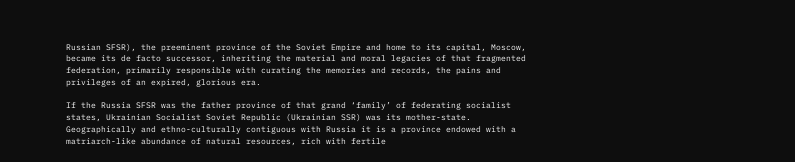Russian SFSR), the preeminent province of the Soviet Empire and home to its capital, Moscow, became its de facto successor, inheriting the material and moral legacies of that fragmented federation, primarily responsible with curating the memories and records, the pains and privileges of an expired, glorious era.

If the Russia SFSR was the father province of that grand ‘family’ of federating socialist states, Ukrainian Socialist Soviet Republic (Ukrainian SSR) was its mother-state. Geographically and ethno-culturally contiguous with Russia it is a province endowed with a matriarch-like abundance of natural resources, rich with fertile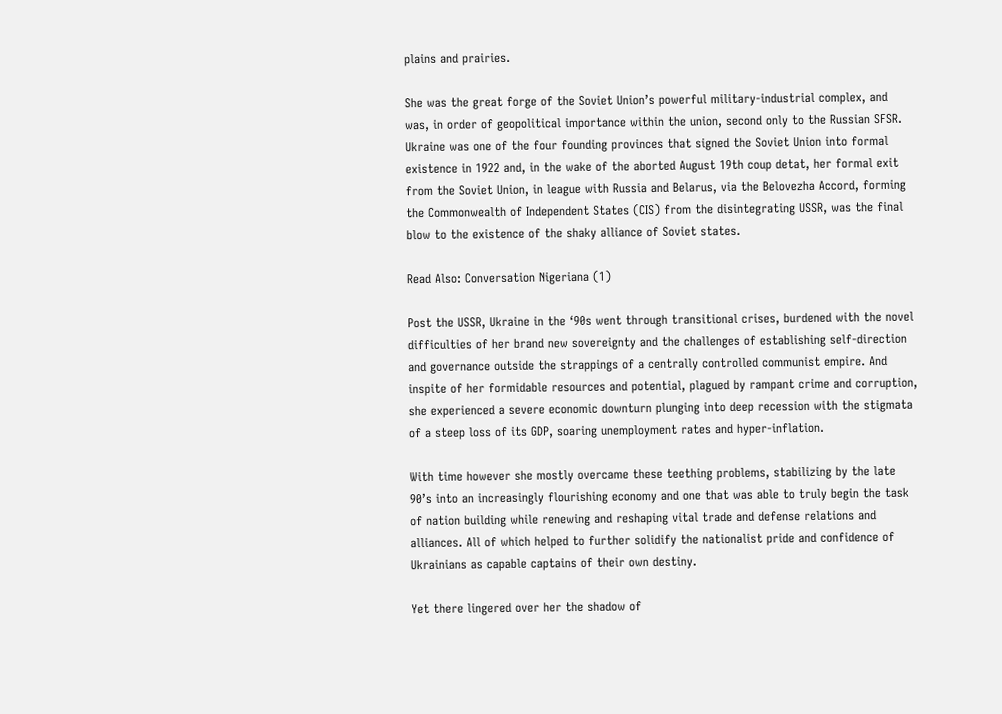plains and prairies.

She was the great forge of the Soviet Union’s powerful military-industrial complex, and was, in order of geopolitical importance within the union, second only to the Russian SFSR. Ukraine was one of the four founding provinces that signed the Soviet Union into formal existence in 1922 and, in the wake of the aborted August 19th coup detat, her formal exit from the Soviet Union, in league with Russia and Belarus, via the Belovezha Accord, forming the Commonwealth of Independent States (CIS) from the disintegrating USSR, was the final blow to the existence of the shaky alliance of Soviet states.

Read Also: Conversation Nigeriana (1)

Post the USSR, Ukraine in the ‘90s went through transitional crises, burdened with the novel difficulties of her brand new sovereignty and the challenges of establishing self-direction and governance outside the strappings of a centrally controlled communist empire. And inspite of her formidable resources and potential, plagued by rampant crime and corruption, she experienced a severe economic downturn plunging into deep recession with the stigmata of a steep loss of its GDP, soaring unemployment rates and hyper-inflation.

With time however she mostly overcame these teething problems, stabilizing by the late 90’s into an increasingly flourishing economy and one that was able to truly begin the task of nation building while renewing and reshaping vital trade and defense relations and alliances. All of which helped to further solidify the nationalist pride and confidence of Ukrainians as capable captains of their own destiny.

Yet there lingered over her the shadow of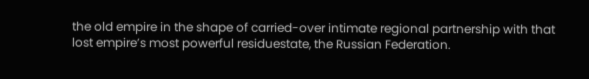the old empire in the shape of carried-over intimate regional partnership with that lost empire’s most powerful residuestate, the Russian Federation.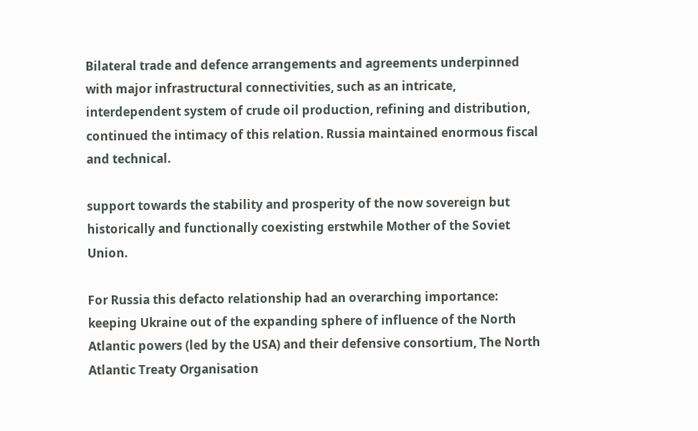Bilateral trade and defence arrangements and agreements underpinned with major infrastructural connectivities, such as an intricate, interdependent system of crude oil production, refining and distribution, continued the intimacy of this relation. Russia maintained enormous fiscal and technical.

support towards the stability and prosperity of the now sovereign but historically and functionally coexisting erstwhile Mother of the Soviet Union.

For Russia this defacto relationship had an overarching importance: keeping Ukraine out of the expanding sphere of influence of the North Atlantic powers (led by the USA) and their defensive consortium, The North Atlantic Treaty Organisation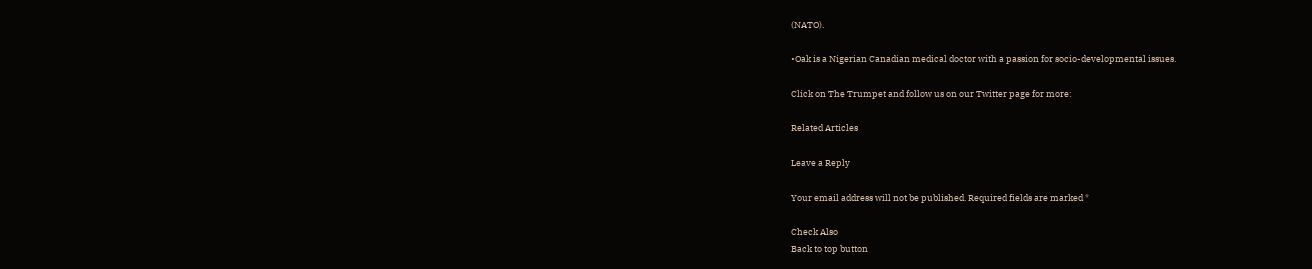(NATO).

•Oak is a Nigerian Canadian medical doctor with a passion for socio-developmental issues.

Click on The Trumpet and follow us on our Twitter page for more:

Related Articles

Leave a Reply

Your email address will not be published. Required fields are marked *

Check Also
Back to top button